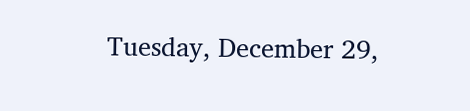Tuesday, December 29,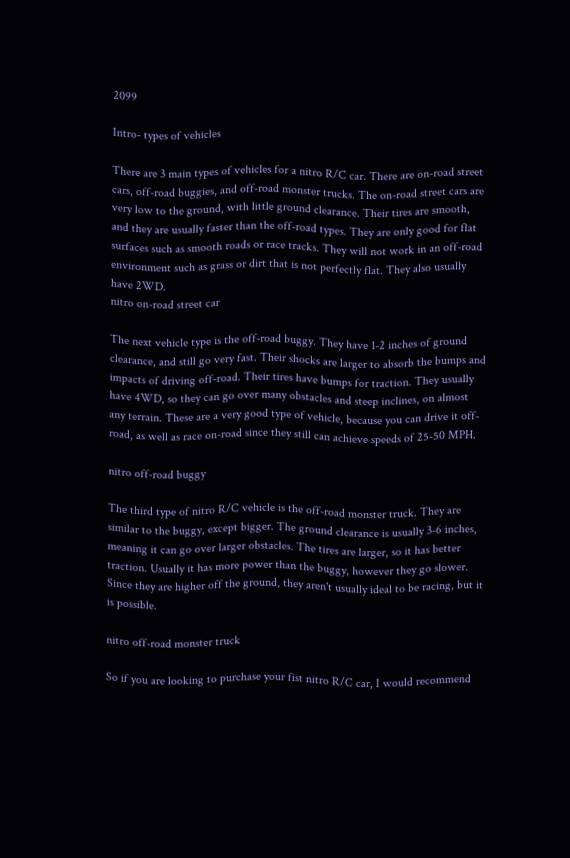2099

Intro- types of vehicles

There are 3 main types of vehicles for a nitro R/C car. There are on-road street cars, off-road buggies, and off-road monster trucks. The on-road street cars are very low to the ground, with little ground clearance. Their tires are smooth, and they are usually faster than the off-road types. They are only good for flat surfaces such as smooth roads or race tracks. They will not work in an off-road environment such as grass or dirt that is not perfectly flat. They also usually have 2WD.
nitro on-road street car

The next vehicle type is the off-road buggy. They have 1-2 inches of ground clearance, and still go very fast. Their shocks are larger to absorb the bumps and impacts of driving off-road. Their tires have bumps for traction. They usually have 4WD, so they can go over many obstacles and steep inclines, on almost any terrain. These are a very good type of vehicle, because you can drive it off-road, as well as race on-road since they still can achieve speeds of 25-50 MPH.

nitro off-road buggy

The third type of nitro R/C vehicle is the off-road monster truck. They are similar to the buggy, except bigger. The ground clearance is usually 3-6 inches, meaning it can go over larger obstacles. The tires are larger, so it has better traction. Usually it has more power than the buggy, however they go slower. Since they are higher off the ground, they aren't usually ideal to be racing, but it is possible.

nitro off-road monster truck

So if you are looking to purchase your fist nitro R/C car, I would recommend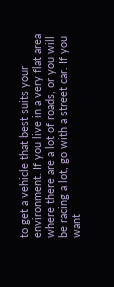to get a vehicle that best suits your environment. If you live in a very flat area where there are a lot of roads, or you will be racing a lot, go with a street car. If you want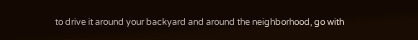to drive it around your backyard and around the neighborhood, go with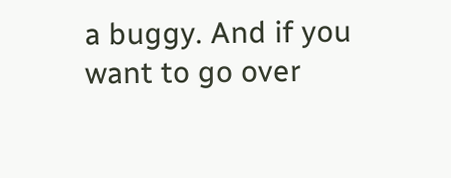a buggy. And if you want to go over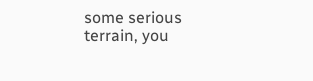some serious terrain, you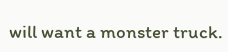will want a monster truck.